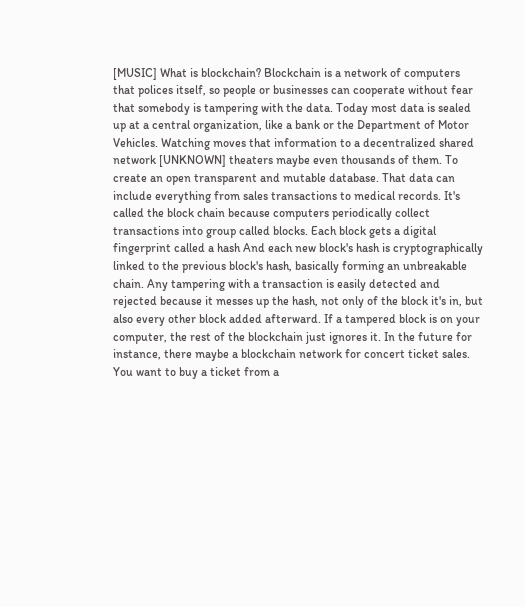[MUSIC] What is blockchain? Blockchain is a network of computers that polices itself, so people or businesses can cooperate without fear that somebody is tampering with the data. Today most data is sealed up at a central organization, like a bank or the Department of Motor Vehicles. Watching moves that information to a decentralized shared network [UNKNOWN] theaters maybe even thousands of them. To create an open transparent and mutable database. That data can include everything from sales transactions to medical records. It's called the block chain because computers periodically collect transactions into group called blocks. Each block gets a digital fingerprint called a hash And each new block's hash is cryptographically linked to the previous block's hash, basically forming an unbreakable chain. Any tampering with a transaction is easily detected and rejected because it messes up the hash, not only of the block it's in, but also every other block added afterward. If a tampered block is on your computer, the rest of the blockchain just ignores it. In the future for instance, there maybe a blockchain network for concert ticket sales. You want to buy a ticket from a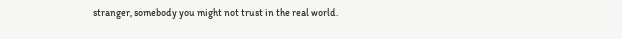stranger, somebody you might not trust in the real world.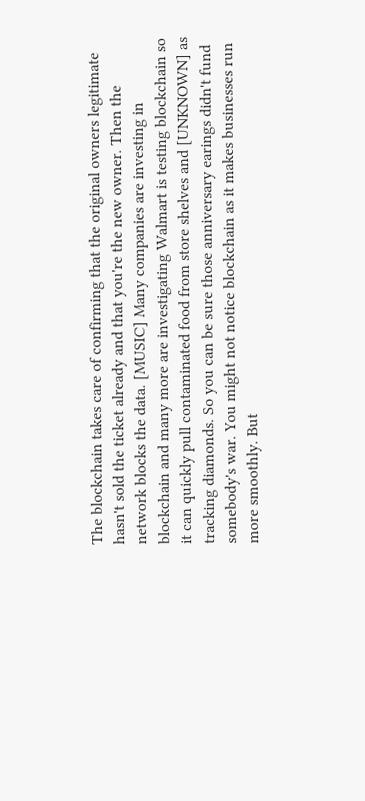The blockchain takes care of confirming that the original owners legitimate hasn't sold the ticket already and that you're the new owner. Then the network blocks the data. [MUSIC] Many companies are investing in blockchain and many more are investigating Walmart is testing blockchain so it can quickly pull contaminated food from store shelves and [UNKNOWN] as tracking diamonds. So you can be sure those anniversary earings didn't fund somebody's war. You might not notice blockchain as it makes businesses run more smoothly. But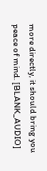more directly, it should bring you peace of mind. [BLANK_AUDIO]